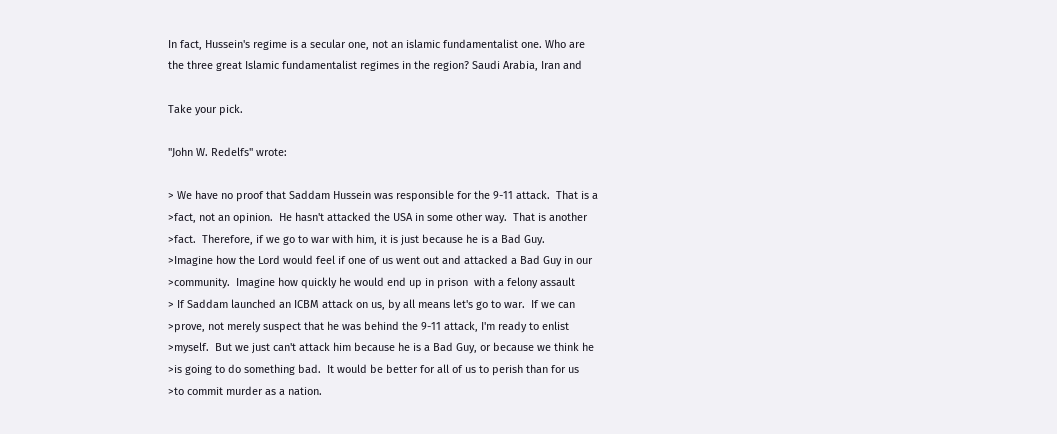In fact, Hussein's regime is a secular one, not an islamic fundamentalist one. Who are
the three great Islamic fundamentalist regimes in the region? Saudi Arabia, Iran and

Take your pick.

"John W. Redelfs" wrote:

> We have no proof that Saddam Hussein was responsible for the 9-11 attack.  That is a
>fact, not an opinion.  He hasn't attacked the USA in some other way.  That is another
>fact.  Therefore, if we go to war with him, it is just because he is a Bad Guy.
>Imagine how the Lord would feel if one of us went out and attacked a Bad Guy in our
>community.  Imagine how quickly he would end up in prison  with a felony assault
> If Saddam launched an ICBM attack on us, by all means let's go to war.  If we can
>prove, not merely suspect that he was behind the 9-11 attack, I'm ready to enlist
>myself.  But we just can't attack him because he is a Bad Guy, or because we think he
>is going to do something bad.  It would be better for all of us to perish than for us
>to commit murder as a nation.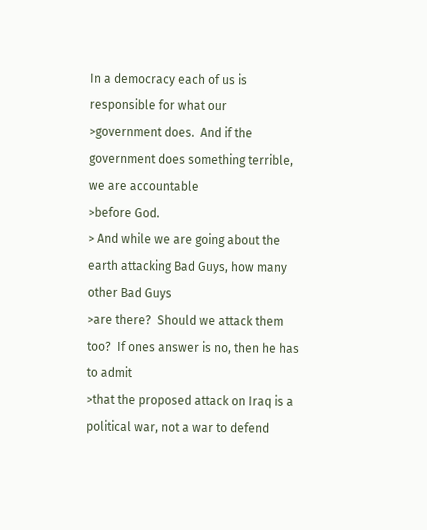In a democracy each of us is responsible for what our
>government does.  And if the government does something terrible, we are accountable
>before God.
> And while we are going about the earth attacking Bad Guys, how many other Bad Guys
>are there?  Should we attack them too?  If ones answer is no, then he has to admit
>that the proposed attack on Iraq is a political war, not a war to defend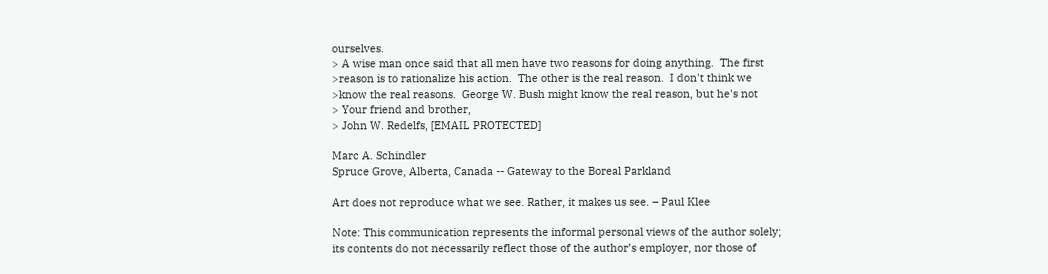ourselves.
> A wise man once said that all men have two reasons for doing anything.  The first
>reason is to rationalize his action.  The other is the real reason.  I don't think we
>know the real reasons.  George W. Bush might know the real reason, but he's not
> Your friend and brother,
> John W. Redelfs, [EMAIL PROTECTED]

Marc A. Schindler
Spruce Grove, Alberta, Canada -- Gateway to the Boreal Parkland

Art does not reproduce what we see. Rather, it makes us see. – Paul Klee

Note: This communication represents the informal personal views of the author solely;
its contents do not necessarily reflect those of the author’s employer, nor those of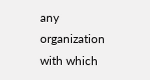any organization with which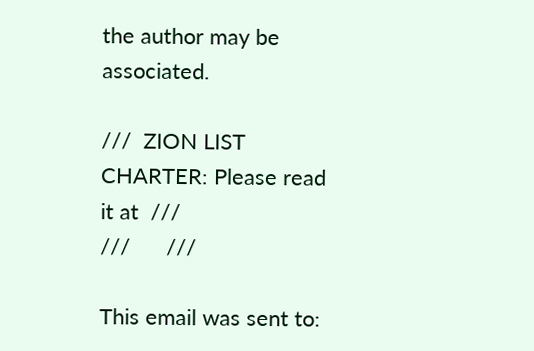the author may be associated.

///  ZION LIST CHARTER: Please read it at  ///
///      ///

This email was sent to: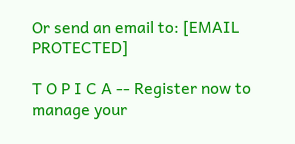Or send an email to: [EMAIL PROTECTED]

T O P I C A -- Register now to manage your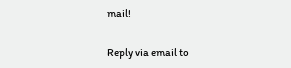mail!

Reply via email to